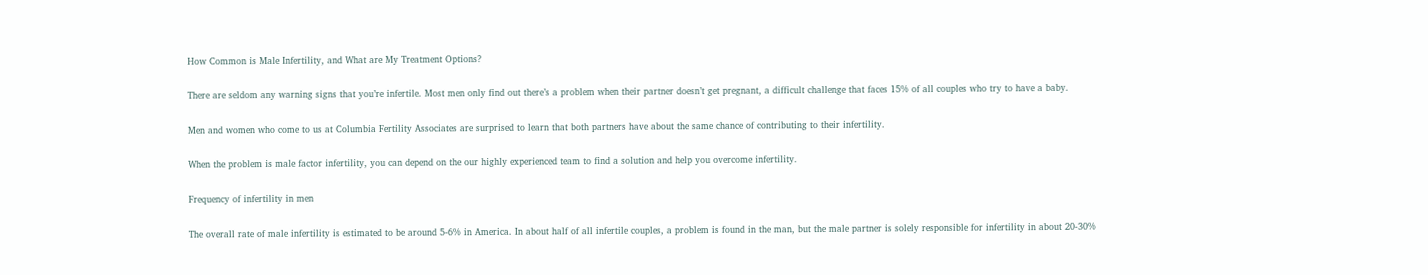How Common is Male Infertility, and What are My Treatment Options?

There are seldom any warning signs that you’re infertile. Most men only find out there’s a problem when their partner doesn’t get pregnant, a difficult challenge that faces 15% of all couples who try to have a baby.

Men and women who come to us at Columbia Fertility Associates are surprised to learn that both partners have about the same chance of contributing to their infertility.

When the problem is male factor infertility, you can depend on the our highly experienced team to find a solution and help you overcome infertility.

Frequency of infertility in men

The overall rate of male infertility is estimated to be around 5-6% in America. In about half of all infertile couples, a problem is found in the man, but the male partner is solely responsible for infertility in about 20-30%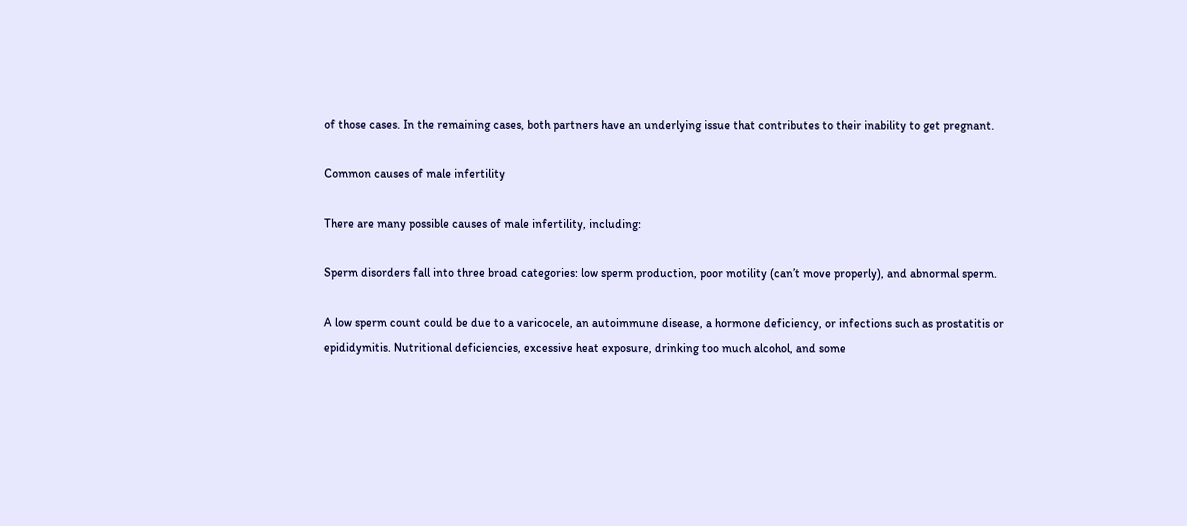of those cases. In the remaining cases, both partners have an underlying issue that contributes to their inability to get pregnant.

Common causes of male infertility

There are many possible causes of male infertility, including:

Sperm disorders fall into three broad categories: low sperm production, poor motility (can’t move properly), and abnormal sperm.

A low sperm count could be due to a varicocele, an autoimmune disease, a hormone deficiency, or infections such as prostatitis or epididymitis. Nutritional deficiencies, excessive heat exposure, drinking too much alcohol, and some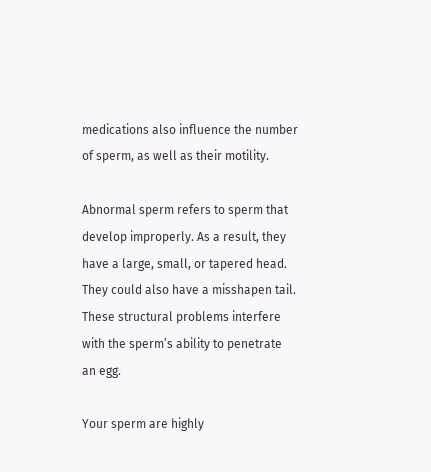medications also influence the number of sperm, as well as their motility.

Abnormal sperm refers to sperm that develop improperly. As a result, they have a large, small, or tapered head. They could also have a misshapen tail. These structural problems interfere with the sperm’s ability to penetrate an egg.

Your sperm are highly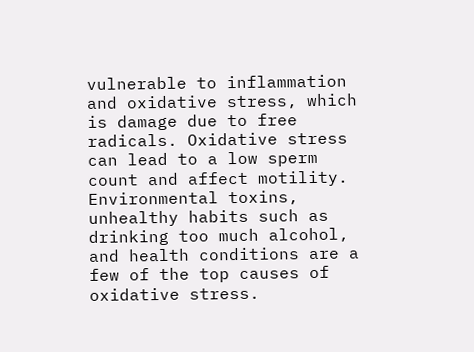vulnerable to inflammation and oxidative stress, which is damage due to free radicals. Oxidative stress can lead to a low sperm count and affect motility. Environmental toxins, unhealthy habits such as drinking too much alcohol, and health conditions are a few of the top causes of oxidative stress.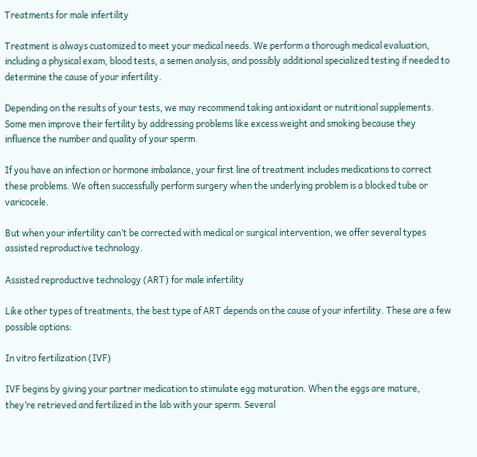Treatments for male infertility

Treatment is always customized to meet your medical needs. We perform a thorough medical evaluation, including a physical exam, blood tests, a semen analysis, and possibly additional specialized testing if needed to determine the cause of your infertility.

Depending on the results of your tests, we may recommend taking antioxidant or nutritional supplements. Some men improve their fertility by addressing problems like excess weight and smoking because they influence the number and quality of your sperm.

If you have an infection or hormone imbalance, your first line of treatment includes medications to correct these problems. We often successfully perform surgery when the underlying problem is a blocked tube or varicocele.

But when your infertility can’t be corrected with medical or surgical intervention, we offer several types assisted reproductive technology.

Assisted reproductive technology (ART) for male infertility

Like other types of treatments, the best type of ART depends on the cause of your infertility. These are a few possible options:

In vitro fertilization (IVF)

IVF begins by giving your partner medication to stimulate egg maturation. When the eggs are mature, they’re retrieved and fertilized in the lab with your sperm. Several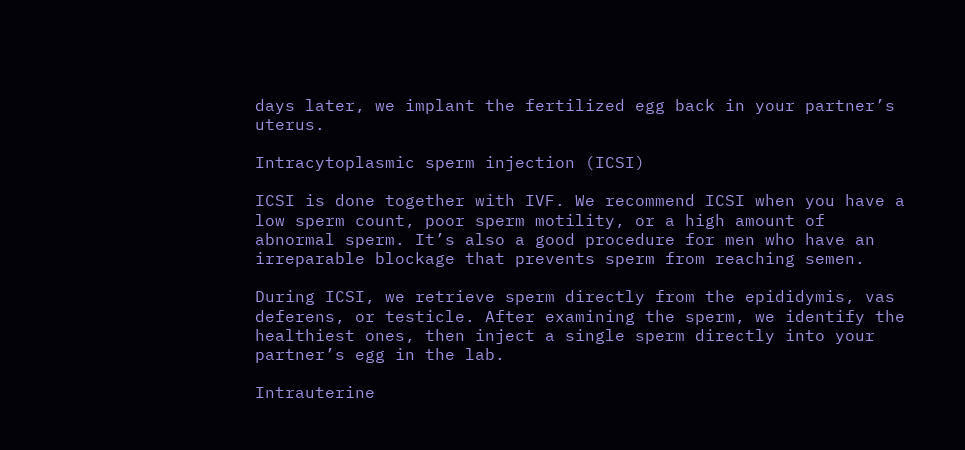days later, we implant the fertilized egg back in your partner’s uterus.

Intracytoplasmic sperm injection (ICSI)

ICSI is done together with IVF. We recommend ICSI when you have a low sperm count, poor sperm motility, or a high amount of abnormal sperm. It’s also a good procedure for men who have an irreparable blockage that prevents sperm from reaching semen.

During ICSI, we retrieve sperm directly from the epididymis, vas deferens, or testicle. After examining the sperm, we identify the healthiest ones, then inject a single sperm directly into your partner’s egg in the lab.

Intrauterine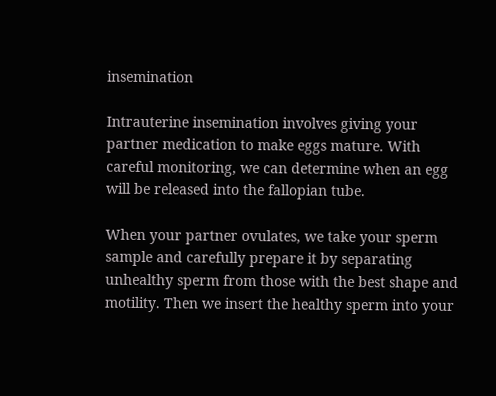insemination

Intrauterine insemination involves giving your partner medication to make eggs mature. With careful monitoring, we can determine when an egg will be released into the fallopian tube.

When your partner ovulates, we take your sperm sample and carefully prepare it by separating unhealthy sperm from those with the best shape and motility. Then we insert the healthy sperm into your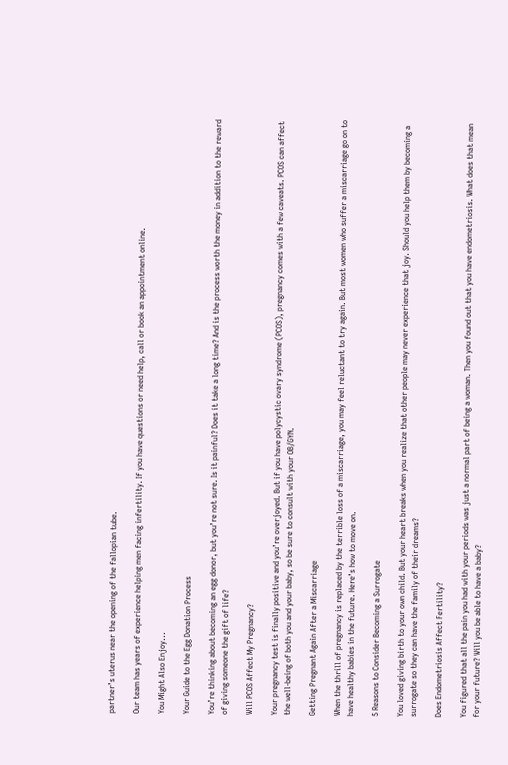partner’s uterus near the opening of the fallopian tube.

Our team has years of experience helping men facing infertility. If you have questions or need help, call or book an appointment online.

You Might Also Enjoy...

Your Guide to the Egg Donation Process

You’re thinking about becoming an egg donor, but you’re not sure. Is it painful? Does it take a long time? And is the process worth the money in addition to the reward of giving someone the gift of life?

Will PCOS Affect My Pregnancy?

Your pregnancy test is finally positive and you’re overjoyed. But if you have polycystic ovary syndrome (PCOS), pregnancy comes with a few caveats. PCOS can affect the well-being of both you and your baby, so be sure to consult with your OB/GYN.

Getting Pregnant Again After a Miscarriage

When the thrill of pregnancy is replaced by the terrible loss of a miscarriage, you may feel reluctant to try again. But most women who suffer a miscarriage go on to have healthy babies in the future. Here’s how to move on.

5 Reasons to Consider Becoming a Surrogate

You loved giving birth to your own child. But your heart breaks when you realize that other people may never experience that joy. Should you help them by becoming a surrogate so they can have the family of their dreams?

Does Endometriosis Affect Fertility?

You figured that all the pain you had with your periods was just a normal part of being a woman. Then you found out that you have endometriosis. What does that mean for your future? Will you be able to have a baby?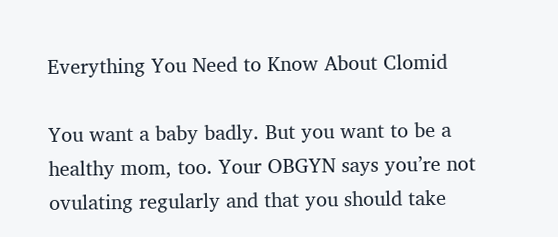Everything You Need to Know About Clomid

You want a baby badly. But you want to be a healthy mom, too. Your OBGYN says you’re not ovulating regularly and that you should take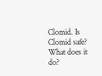Clomid. Is Clomid safe? What does it do?